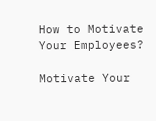How to Motivate Your Employees?

Motivate Your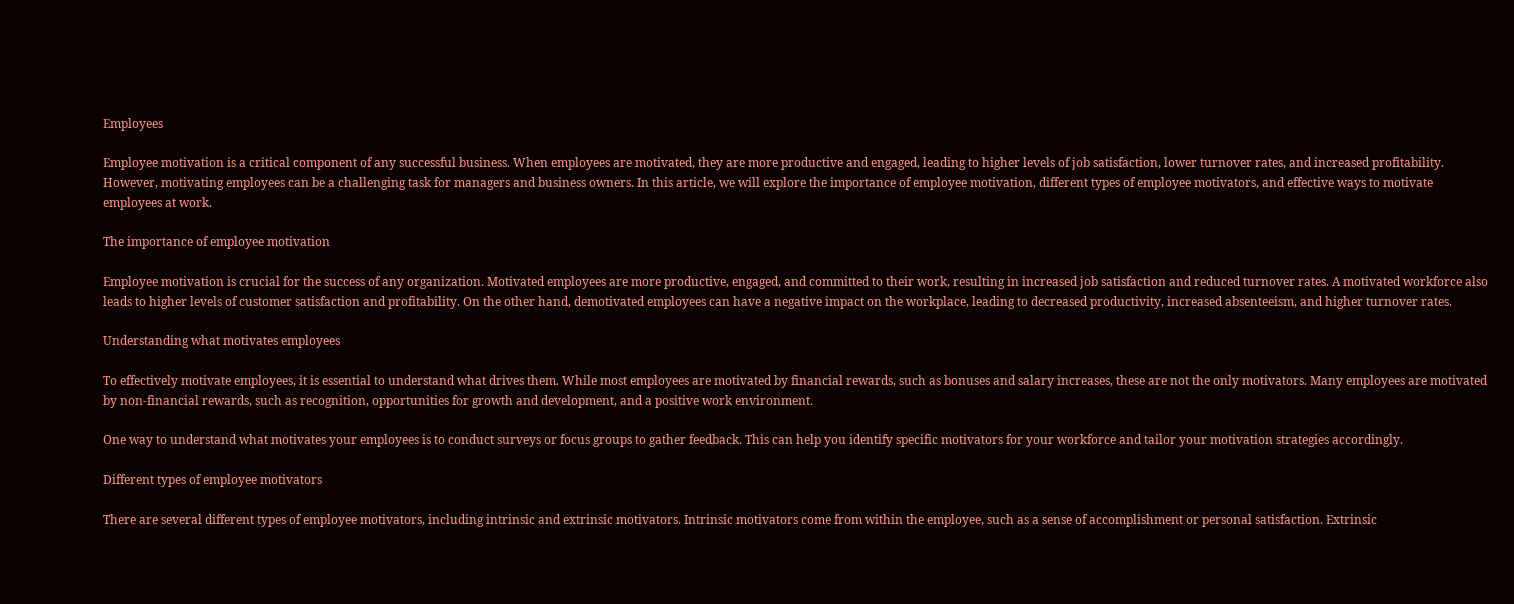Employees

Employee motivation is a critical component of any successful business. When employees are motivated, they are more productive and engaged, leading to higher levels of job satisfaction, lower turnover rates, and increased profitability. However, motivating employees can be a challenging task for managers and business owners. In this article, we will explore the importance of employee motivation, different types of employee motivators, and effective ways to motivate employees at work.

The importance of employee motivation

Employee motivation is crucial for the success of any organization. Motivated employees are more productive, engaged, and committed to their work, resulting in increased job satisfaction and reduced turnover rates. A motivated workforce also leads to higher levels of customer satisfaction and profitability. On the other hand, demotivated employees can have a negative impact on the workplace, leading to decreased productivity, increased absenteeism, and higher turnover rates.

Understanding what motivates employees

To effectively motivate employees, it is essential to understand what drives them. While most employees are motivated by financial rewards, such as bonuses and salary increases, these are not the only motivators. Many employees are motivated by non-financial rewards, such as recognition, opportunities for growth and development, and a positive work environment.

One way to understand what motivates your employees is to conduct surveys or focus groups to gather feedback. This can help you identify specific motivators for your workforce and tailor your motivation strategies accordingly.

Different types of employee motivators

There are several different types of employee motivators, including intrinsic and extrinsic motivators. Intrinsic motivators come from within the employee, such as a sense of accomplishment or personal satisfaction. Extrinsic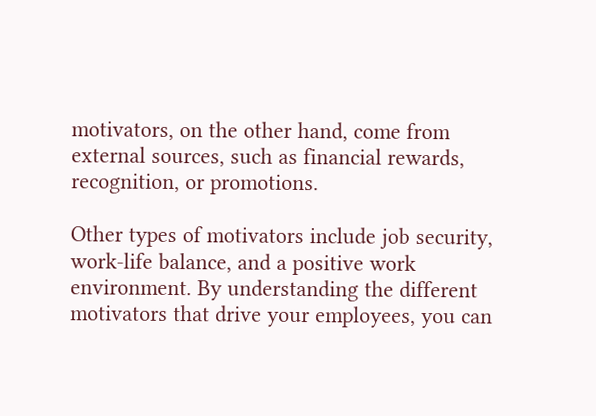motivators, on the other hand, come from external sources, such as financial rewards, recognition, or promotions.

Other types of motivators include job security, work-life balance, and a positive work environment. By understanding the different motivators that drive your employees, you can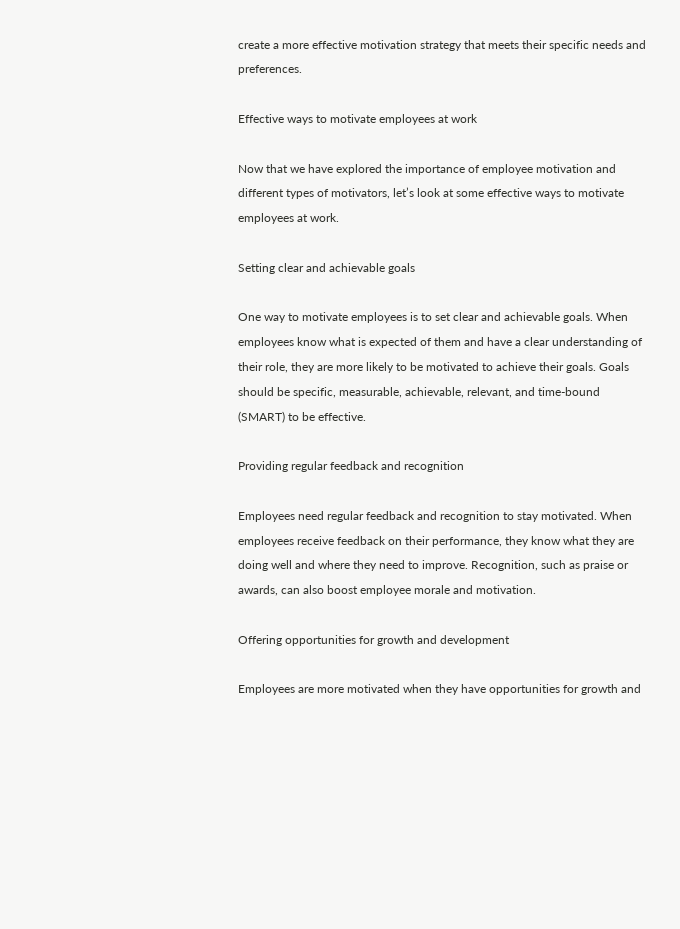create a more effective motivation strategy that meets their specific needs and preferences.

Effective ways to motivate employees at work

Now that we have explored the importance of employee motivation and different types of motivators, let’s look at some effective ways to motivate employees at work.

Setting clear and achievable goals

One way to motivate employees is to set clear and achievable goals. When employees know what is expected of them and have a clear understanding of their role, they are more likely to be motivated to achieve their goals. Goals should be specific, measurable, achievable, relevant, and time-bound (SMART) to be effective.

Providing regular feedback and recognition

Employees need regular feedback and recognition to stay motivated. When employees receive feedback on their performance, they know what they are doing well and where they need to improve. Recognition, such as praise or awards, can also boost employee morale and motivation.

Offering opportunities for growth and development

Employees are more motivated when they have opportunities for growth and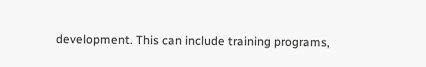development. This can include training programs,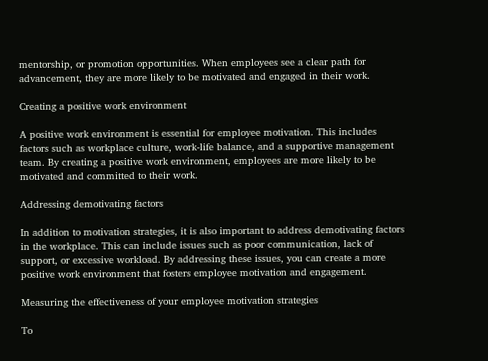mentorship, or promotion opportunities. When employees see a clear path for advancement, they are more likely to be motivated and engaged in their work.

Creating a positive work environment

A positive work environment is essential for employee motivation. This includes factors such as workplace culture, work-life balance, and a supportive management team. By creating a positive work environment, employees are more likely to be motivated and committed to their work.

Addressing demotivating factors

In addition to motivation strategies, it is also important to address demotivating factors in the workplace. This can include issues such as poor communication, lack of support, or excessive workload. By addressing these issues, you can create a more positive work environment that fosters employee motivation and engagement.

Measuring the effectiveness of your employee motivation strategies

To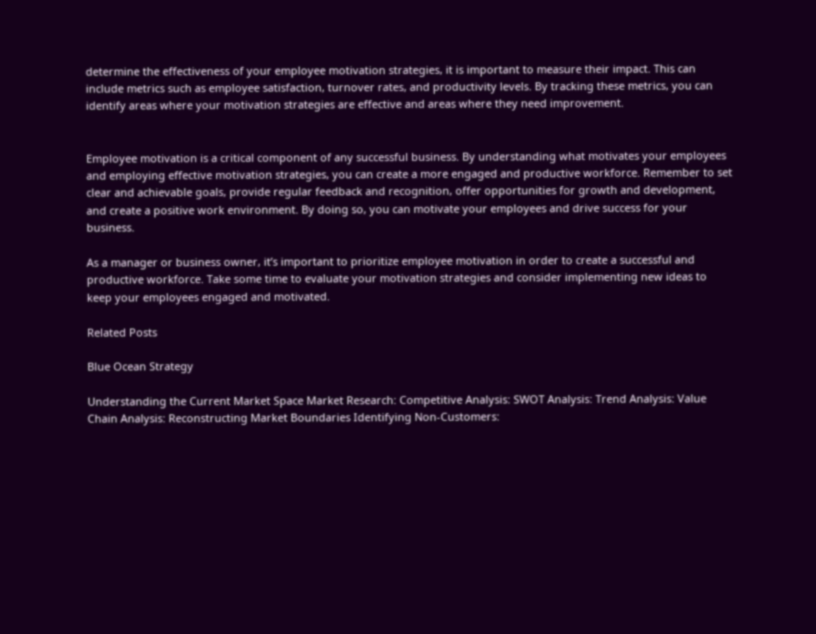determine the effectiveness of your employee motivation strategies, it is important to measure their impact. This can include metrics such as employee satisfaction, turnover rates, and productivity levels. By tracking these metrics, you can identify areas where your motivation strategies are effective and areas where they need improvement.


Employee motivation is a critical component of any successful business. By understanding what motivates your employees and employing effective motivation strategies, you can create a more engaged and productive workforce. Remember to set clear and achievable goals, provide regular feedback and recognition, offer opportunities for growth and development, and create a positive work environment. By doing so, you can motivate your employees and drive success for your business.

As a manager or business owner, it’s important to prioritize employee motivation in order to create a successful and productive workforce. Take some time to evaluate your motivation strategies and consider implementing new ideas to keep your employees engaged and motivated.

Related Posts

Blue Ocean Strategy

Understanding the Current Market Space Market Research: Competitive Analysis: SWOT Analysis: Trend Analysis: Value Chain Analysis: Reconstructing Market Boundaries Identifying Non-Customers: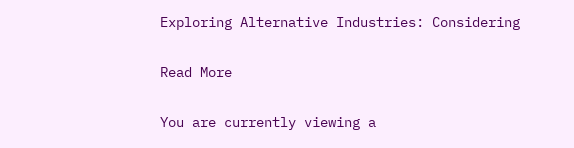Exploring Alternative Industries: Considering

Read More

You are currently viewing a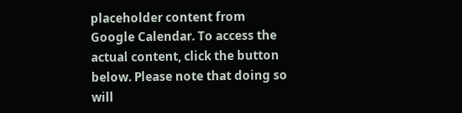placeholder content from Google Calendar. To access the actual content, click the button below. Please note that doing so will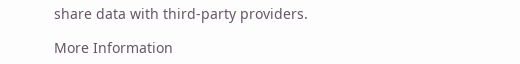share data with third-party providers.

More Information